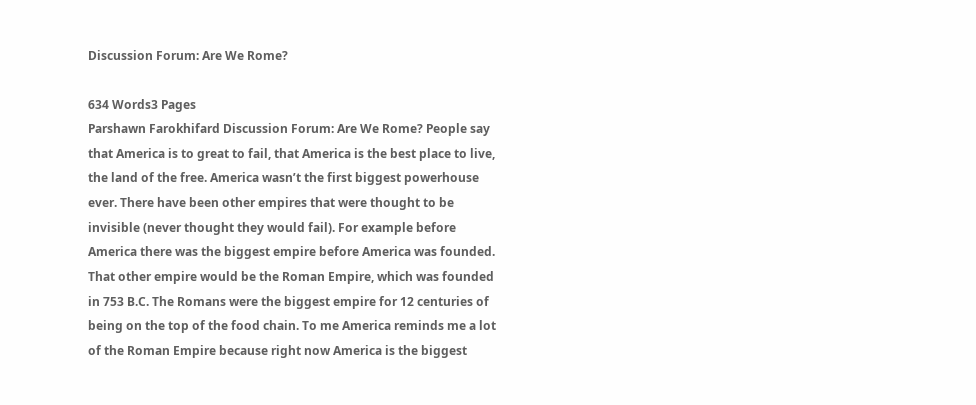Discussion Forum: Are We Rome?

634 Words3 Pages
Parshawn Farokhifard Discussion Forum: Are We Rome? People say that America is to great to fail, that America is the best place to live, the land of the free. America wasn’t the first biggest powerhouse ever. There have been other empires that were thought to be invisible (never thought they would fail). For example before America there was the biggest empire before America was founded. That other empire would be the Roman Empire, which was founded in 753 B.C. The Romans were the biggest empire for 12 centuries of being on the top of the food chain. To me America reminds me a lot of the Roman Empire because right now America is the biggest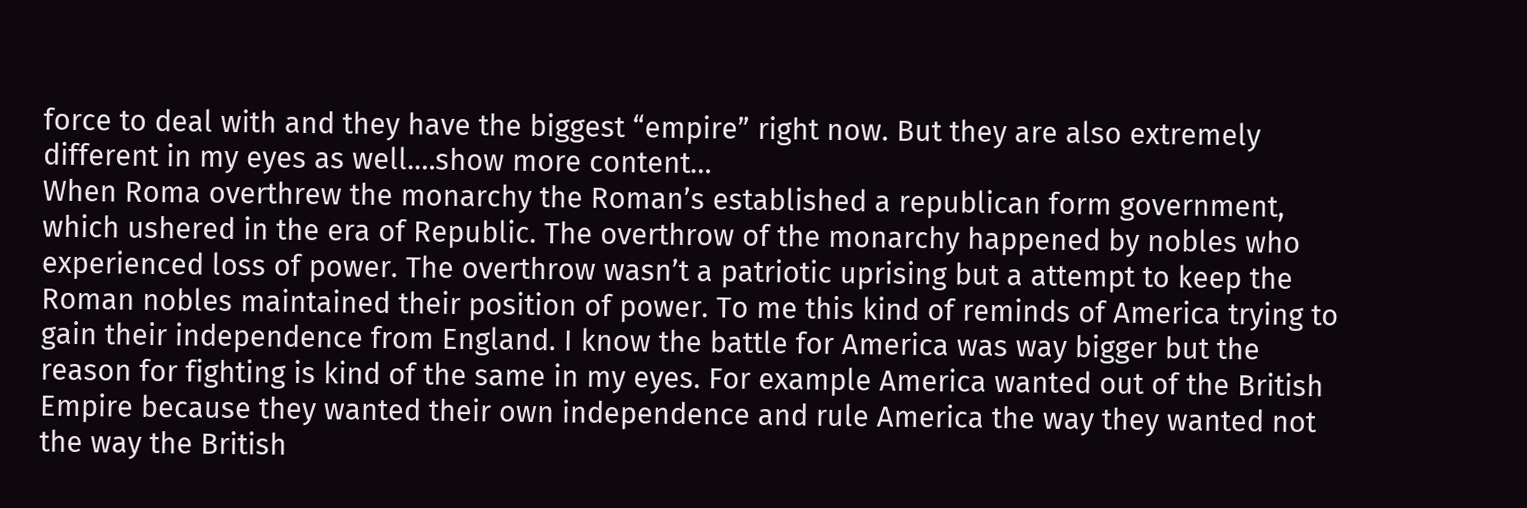force to deal with and they have the biggest “empire” right now. But they are also extremely different in my eyes as well.…show more content…
When Roma overthrew the monarchy the Roman’s established a republican form government, which ushered in the era of Republic. The overthrow of the monarchy happened by nobles who experienced loss of power. The overthrow wasn’t a patriotic uprising but a attempt to keep the Roman nobles maintained their position of power. To me this kind of reminds of America trying to gain their independence from England. I know the battle for America was way bigger but the reason for fighting is kind of the same in my eyes. For example America wanted out of the British Empire because they wanted their own independence and rule America the way they wanted not the way the British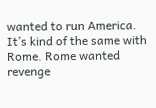wanted to run America. It’s kind of the same with Rome. Rome wanted revenge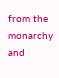from the monarchy and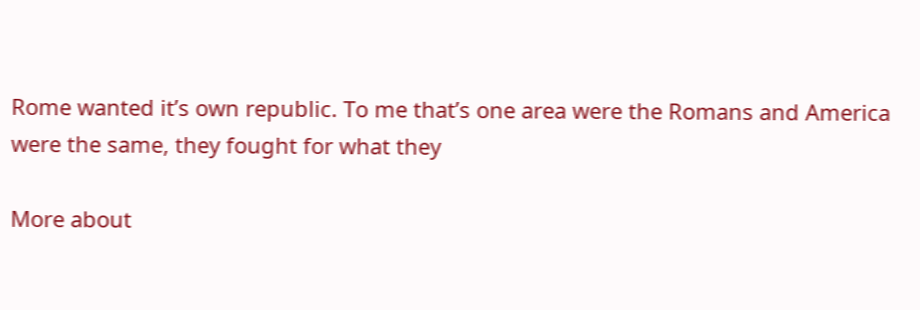Rome wanted it’s own republic. To me that’s one area were the Romans and America were the same, they fought for what they

More about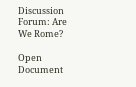Discussion Forum: Are We Rome?

Open Document